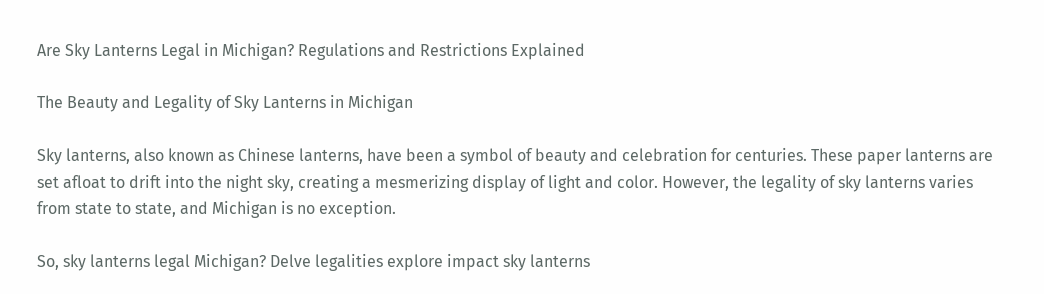Are Sky Lanterns Legal in Michigan? Regulations and Restrictions Explained

The Beauty and Legality of Sky Lanterns in Michigan

Sky lanterns, also known as Chinese lanterns, have been a symbol of beauty and celebration for centuries. These paper lanterns are set afloat to drift into the night sky, creating a mesmerizing display of light and color. However, the legality of sky lanterns varies from state to state, and Michigan is no exception.

So, sky lanterns legal Michigan? Delve legalities explore impact sky lanterns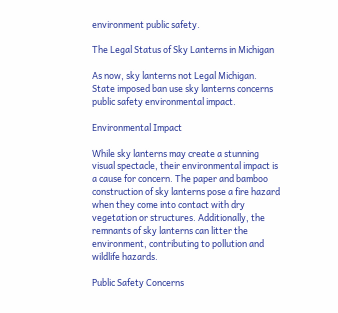environment public safety.

The Legal Status of Sky Lanterns in Michigan

As now, sky lanterns not Legal Michigan. State imposed ban use sky lanterns concerns public safety environmental impact.

Environmental Impact

While sky lanterns may create a stunning visual spectacle, their environmental impact is a cause for concern. The paper and bamboo construction of sky lanterns pose a fire hazard when they come into contact with dry vegetation or structures. Additionally, the remnants of sky lanterns can litter the environment, contributing to pollution and wildlife hazards.

Public Safety Concerns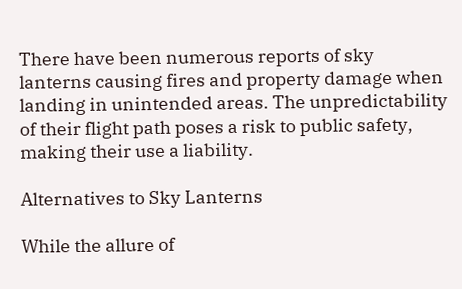There have been numerous reports of sky lanterns causing fires and property damage when landing in unintended areas. The unpredictability of their flight path poses a risk to public safety, making their use a liability.

Alternatives to Sky Lanterns

While the allure of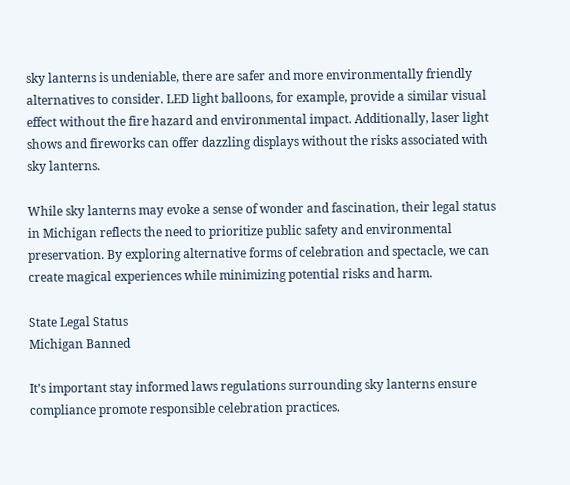sky lanterns is undeniable, there are safer and more environmentally friendly alternatives to consider. LED light balloons, for example, provide a similar visual effect without the fire hazard and environmental impact. Additionally, laser light shows and fireworks can offer dazzling displays without the risks associated with sky lanterns.

While sky lanterns may evoke a sense of wonder and fascination, their legal status in Michigan reflects the need to prioritize public safety and environmental preservation. By exploring alternative forms of celebration and spectacle, we can create magical experiences while minimizing potential risks and harm.

State Legal Status
Michigan Banned

It’s important stay informed laws regulations surrounding sky lanterns ensure compliance promote responsible celebration practices.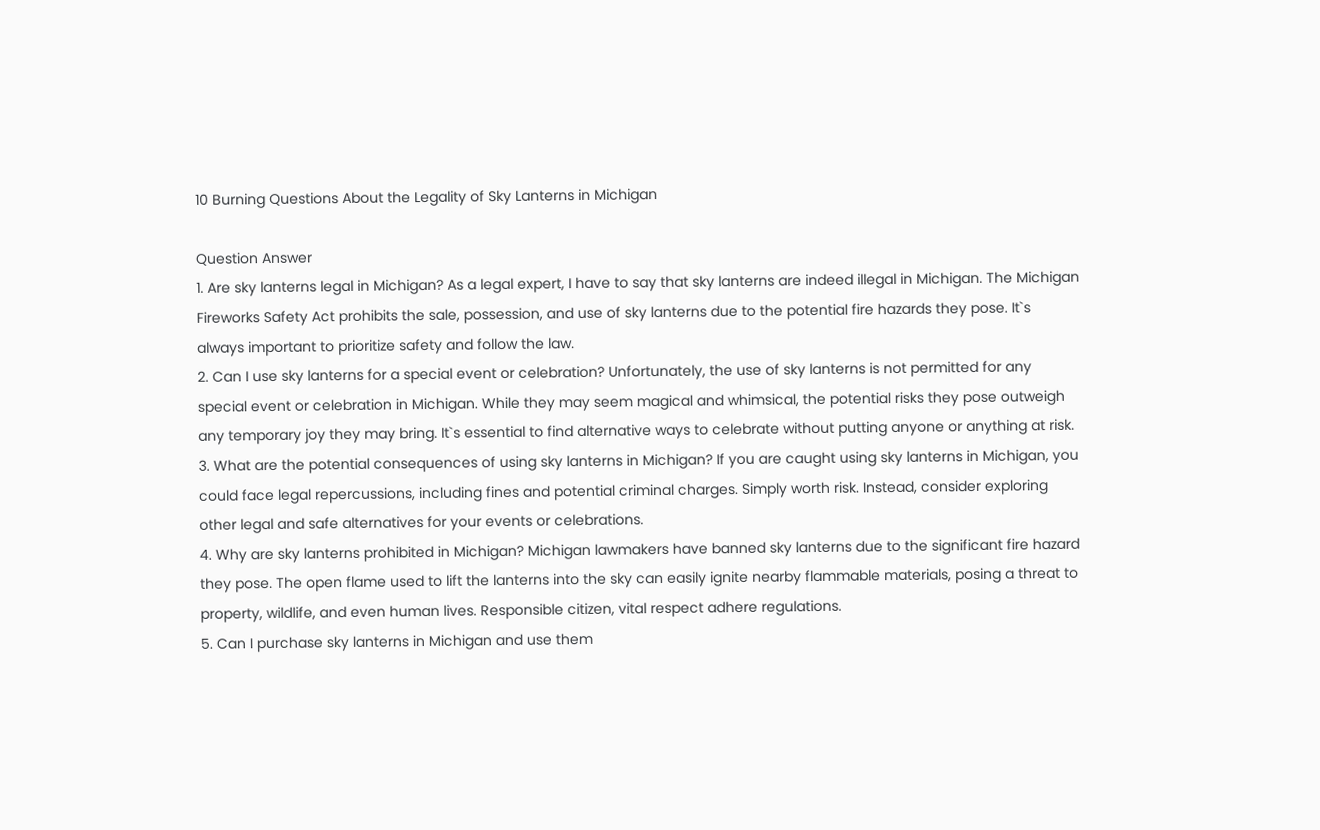10 Burning Questions About the Legality of Sky Lanterns in Michigan

Question Answer
1. Are sky lanterns legal in Michigan? As a legal expert, I have to say that sky lanterns are indeed illegal in Michigan. The Michigan Fireworks Safety Act prohibits the sale, possession, and use of sky lanterns due to the potential fire hazards they pose. It`s always important to prioritize safety and follow the law.
2. Can I use sky lanterns for a special event or celebration? Unfortunately, the use of sky lanterns is not permitted for any special event or celebration in Michigan. While they may seem magical and whimsical, the potential risks they pose outweigh any temporary joy they may bring. It`s essential to find alternative ways to celebrate without putting anyone or anything at risk.
3. What are the potential consequences of using sky lanterns in Michigan? If you are caught using sky lanterns in Michigan, you could face legal repercussions, including fines and potential criminal charges. Simply worth risk. Instead, consider exploring other legal and safe alternatives for your events or celebrations.
4. Why are sky lanterns prohibited in Michigan? Michigan lawmakers have banned sky lanterns due to the significant fire hazard they pose. The open flame used to lift the lanterns into the sky can easily ignite nearby flammable materials, posing a threat to property, wildlife, and even human lives. Responsible citizen, vital respect adhere regulations.
5. Can I purchase sky lanterns in Michigan and use them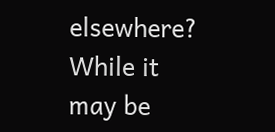elsewhere? While it may be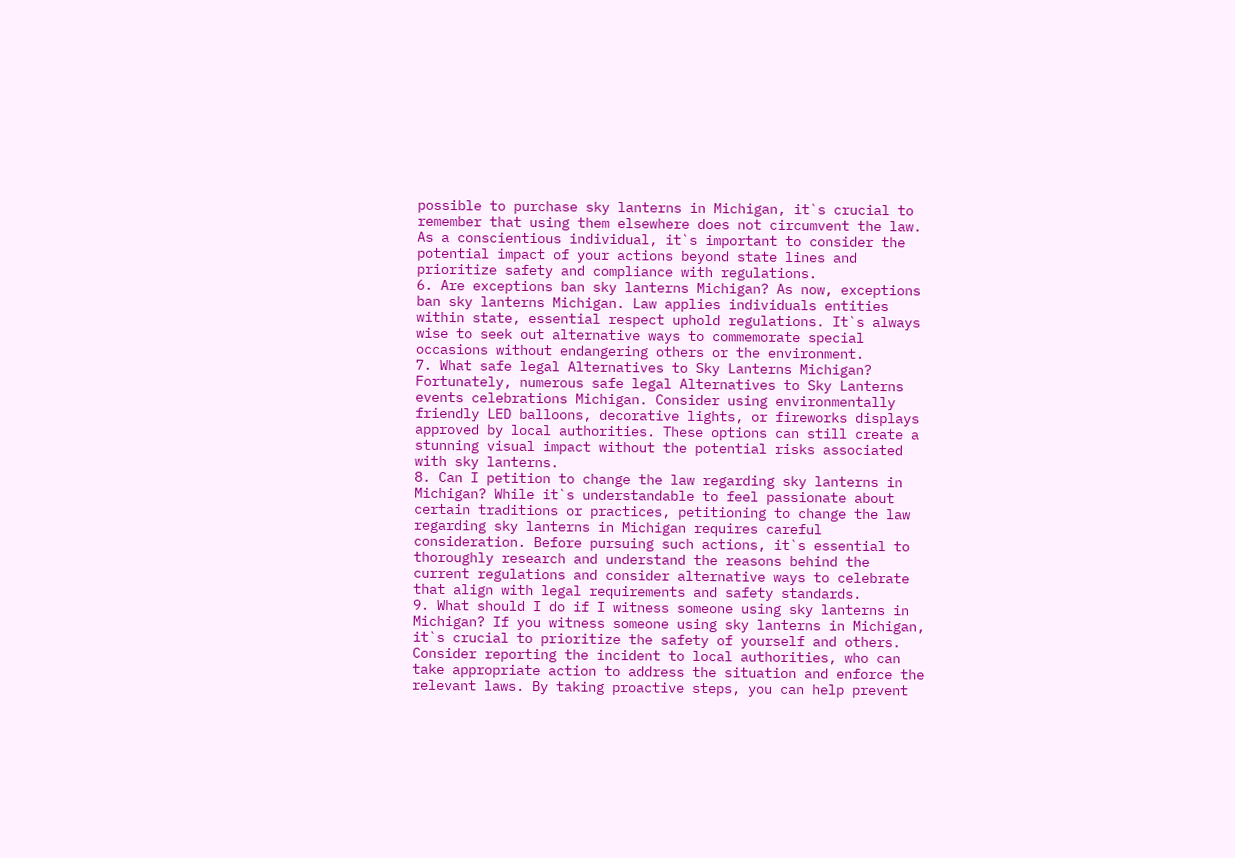possible to purchase sky lanterns in Michigan, it`s crucial to remember that using them elsewhere does not circumvent the law. As a conscientious individual, it`s important to consider the potential impact of your actions beyond state lines and prioritize safety and compliance with regulations.
6. Are exceptions ban sky lanterns Michigan? As now, exceptions ban sky lanterns Michigan. Law applies individuals entities within state, essential respect uphold regulations. It`s always wise to seek out alternative ways to commemorate special occasions without endangering others or the environment.
7. What safe legal Alternatives to Sky Lanterns Michigan? Fortunately, numerous safe legal Alternatives to Sky Lanterns events celebrations Michigan. Consider using environmentally friendly LED balloons, decorative lights, or fireworks displays approved by local authorities. These options can still create a stunning visual impact without the potential risks associated with sky lanterns.
8. Can I petition to change the law regarding sky lanterns in Michigan? While it`s understandable to feel passionate about certain traditions or practices, petitioning to change the law regarding sky lanterns in Michigan requires careful consideration. Before pursuing such actions, it`s essential to thoroughly research and understand the reasons behind the current regulations and consider alternative ways to celebrate that align with legal requirements and safety standards.
9. What should I do if I witness someone using sky lanterns in Michigan? If you witness someone using sky lanterns in Michigan, it`s crucial to prioritize the safety of yourself and others. Consider reporting the incident to local authorities, who can take appropriate action to address the situation and enforce the relevant laws. By taking proactive steps, you can help prevent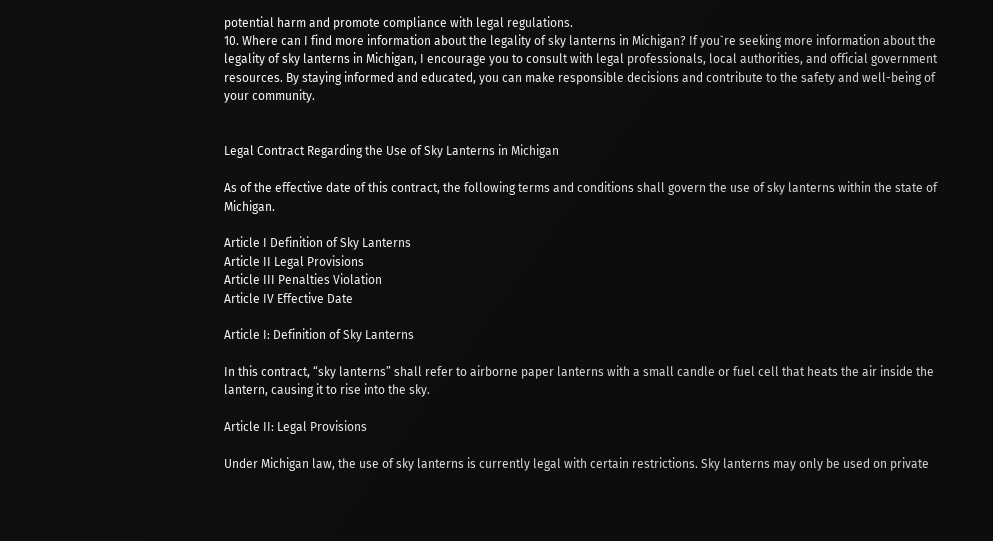potential harm and promote compliance with legal regulations.
10. Where can I find more information about the legality of sky lanterns in Michigan? If you`re seeking more information about the legality of sky lanterns in Michigan, I encourage you to consult with legal professionals, local authorities, and official government resources. By staying informed and educated, you can make responsible decisions and contribute to the safety and well-being of your community.


Legal Contract Regarding the Use of Sky Lanterns in Michigan

As of the effective date of this contract, the following terms and conditions shall govern the use of sky lanterns within the state of Michigan.

Article I Definition of Sky Lanterns
Article II Legal Provisions
Article III Penalties Violation
Article IV Effective Date

Article I: Definition of Sky Lanterns

In this contract, “sky lanterns” shall refer to airborne paper lanterns with a small candle or fuel cell that heats the air inside the lantern, causing it to rise into the sky.

Article II: Legal Provisions

Under Michigan law, the use of sky lanterns is currently legal with certain restrictions. Sky lanterns may only be used on private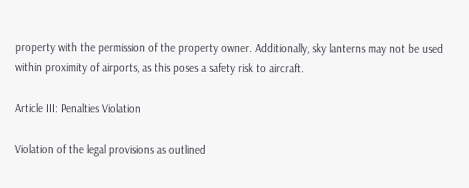property with the permission of the property owner. Additionally, sky lanterns may not be used within proximity of airports, as this poses a safety risk to aircraft.

Article III: Penalties Violation

Violation of the legal provisions as outlined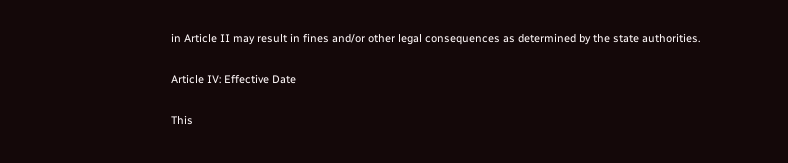in Article II may result in fines and/or other legal consequences as determined by the state authorities.

Article IV: Effective Date

This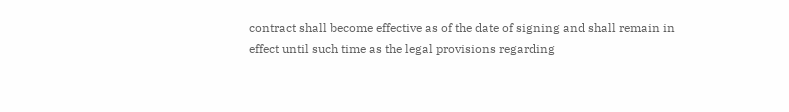contract shall become effective as of the date of signing and shall remain in effect until such time as the legal provisions regarding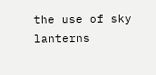the use of sky lanterns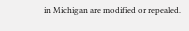in Michigan are modified or repealed.